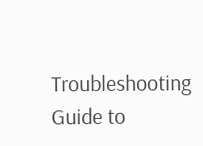Troubleshooting Guide to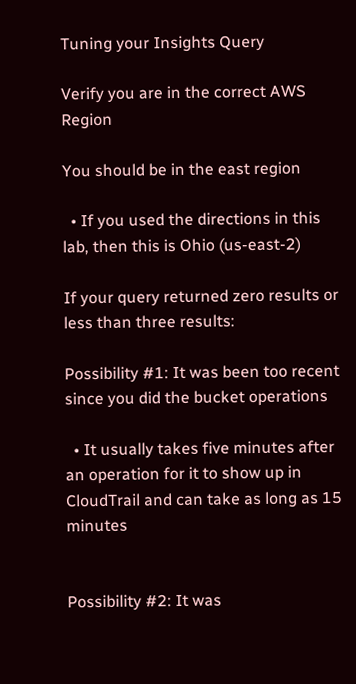Tuning your Insights Query

Verify you are in the correct AWS Region

You should be in the east region

  • If you used the directions in this lab, then this is Ohio (us-east-2)

If your query returned zero results or less than three results:

Possibility #1: It was been too recent since you did the bucket operations

  • It usually takes five minutes after an operation for it to show up in CloudTrail and can take as long as 15 minutes


Possibility #2: It was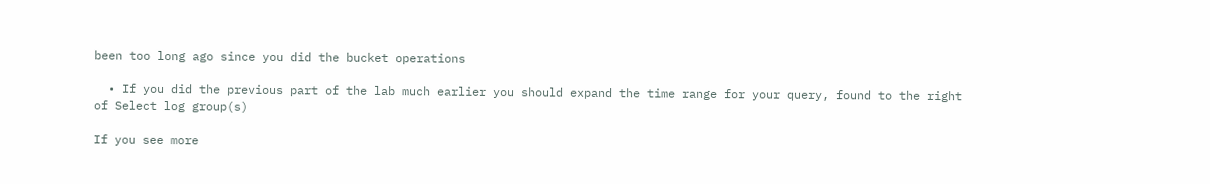been too long ago since you did the bucket operations

  • If you did the previous part of the lab much earlier you should expand the time range for your query, found to the right of Select log group(s)

If you see more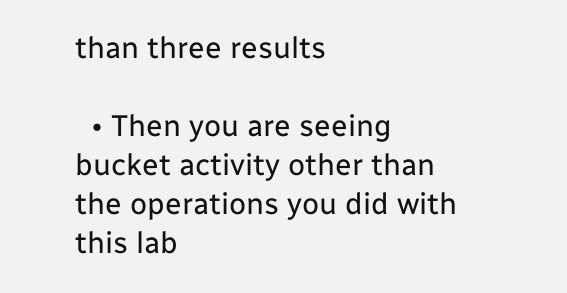than three results

  • Then you are seeing bucket activity other than the operations you did with this lab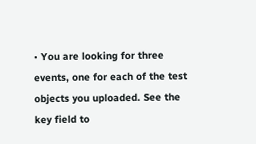• You are looking for three events, one for each of the test objects you uploaded. See the key field to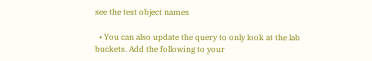see the test object names

  • You can also update the query to only look at the lab buckets. Add the following to your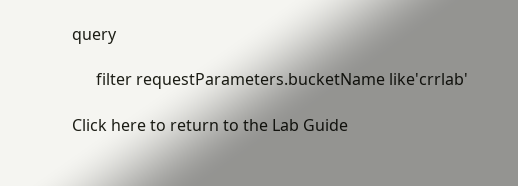query

      filter requestParameters.bucketName like'crrlab'

Click here to return to the Lab Guide